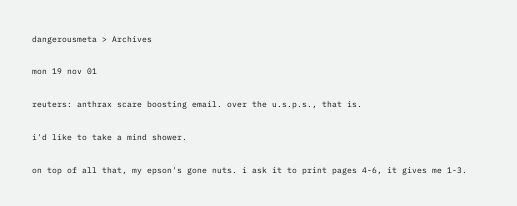dangerousmeta > Archives

mon 19 nov 01

reuters: anthrax scare boosting email. over the u.s.p.s., that is.

i'd like to take a mind shower.

on top of all that, my epson's gone nuts. i ask it to print pages 4-6, it gives me 1-3.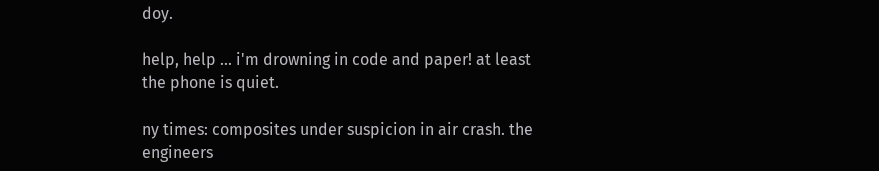doy.

help, help ... i'm drowning in code and paper! at least the phone is quiet.

ny times: composites under suspicion in air crash. the engineers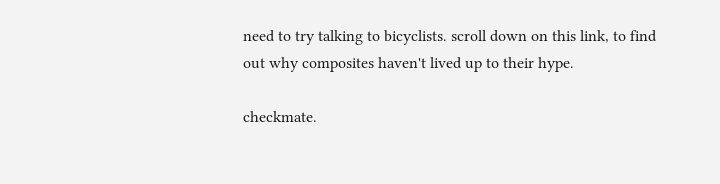need to try talking to bicyclists. scroll down on this link, to find out why composites haven't lived up to their hype.

checkmate.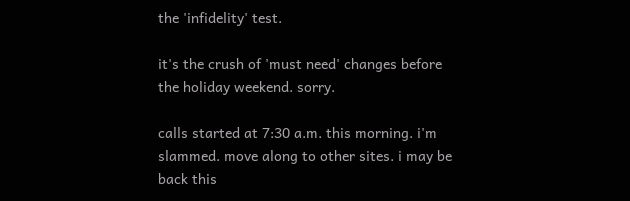the 'infidelity' test.

it's the crush of 'must need' changes before the holiday weekend. sorry.

calls started at 7:30 a.m. this morning. i'm slammed. move along to other sites. i may be back this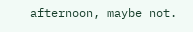afternoon, maybe not.